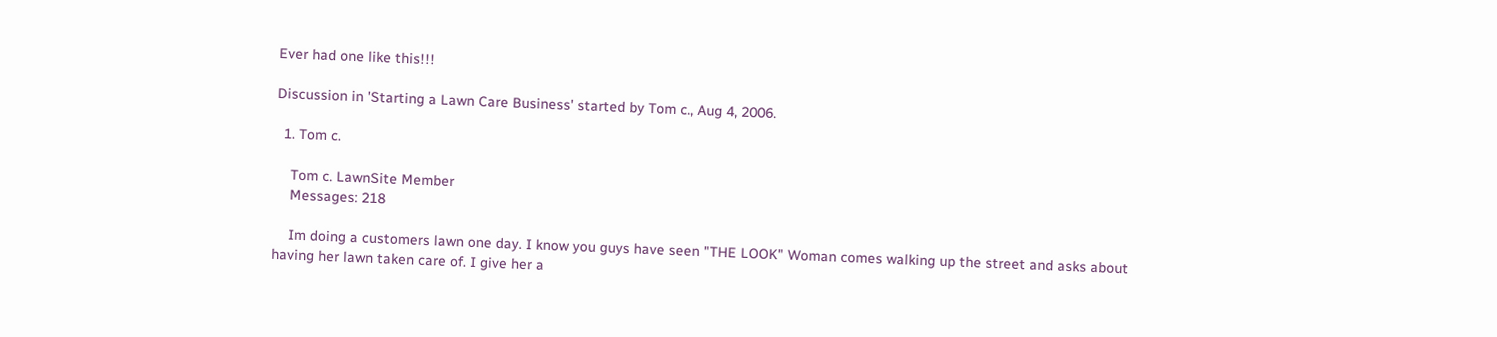Ever had one like this!!!

Discussion in 'Starting a Lawn Care Business' started by Tom c., Aug 4, 2006.

  1. Tom c.

    Tom c. LawnSite Member
    Messages: 218

    Im doing a customers lawn one day. I know you guys have seen "THE LOOK" Woman comes walking up the street and asks about having her lawn taken care of. I give her a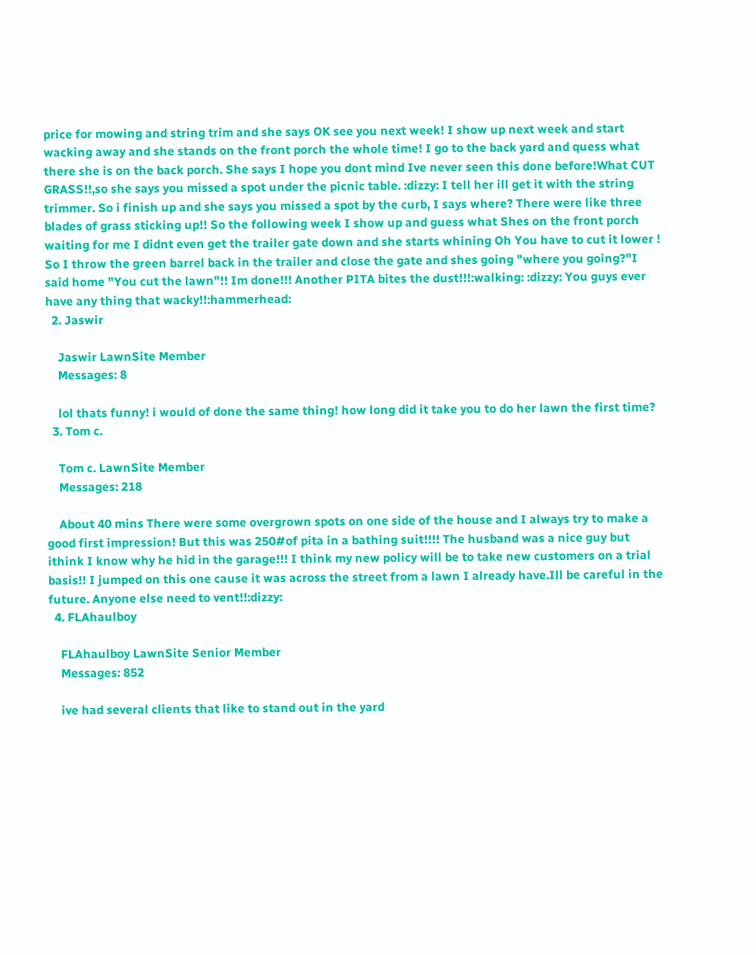price for mowing and string trim and she says OK see you next week! I show up next week and start wacking away and she stands on the front porch the whole time! I go to the back yard and quess what there she is on the back porch. She says I hope you dont mind Ive never seen this done before!What CUT GRASS!!,so she says you missed a spot under the picnic table. :dizzy: I tell her ill get it with the string trimmer. So i finish up and she says you missed a spot by the curb, I says where? There were like three blades of grass sticking up!! So the following week I show up and guess what Shes on the front porch waiting for me I didnt even get the trailer gate down and she starts whining Oh You have to cut it lower ! So I throw the green barrel back in the trailer and close the gate and shes going "where you going?"I said home "You cut the lawn"!! Im done!!! Another PITA bites the dust!!!:walking: :dizzy: You guys ever have any thing that wacky!!:hammerhead:
  2. Jaswir

    Jaswir LawnSite Member
    Messages: 8

    lol thats funny! i would of done the same thing! how long did it take you to do her lawn the first time?
  3. Tom c.

    Tom c. LawnSite Member
    Messages: 218

    About 40 mins There were some overgrown spots on one side of the house and I always try to make a good first impression! But this was 250#of pita in a bathing suit!!!! The husband was a nice guy but ithink I know why he hid in the garage!!! I think my new policy will be to take new customers on a trial basis!! I jumped on this one cause it was across the street from a lawn I already have.Ill be careful in the future. Anyone else need to vent!!:dizzy:
  4. FLAhaulboy

    FLAhaulboy LawnSite Senior Member
    Messages: 852

    ive had several clients that like to stand out in the yard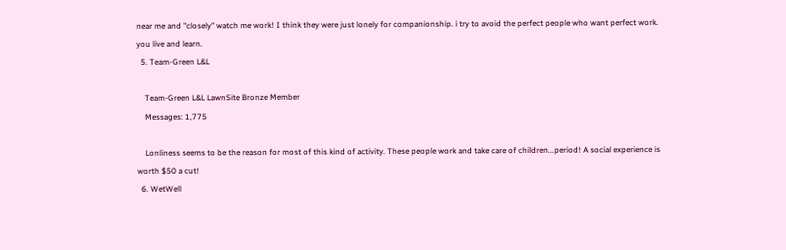near me and "closely" watch me work! I think they were just lonely for companionship. i try to avoid the perfect people who want perfect work. you live and learn.
  5. Team-Green L&L

    Team-Green L&L LawnSite Bronze Member
    Messages: 1,775

    Lonliness seems to be the reason for most of this kind of activity. These people work and take care of children...period! A social experience is worth $50 a cut!
  6. WetWell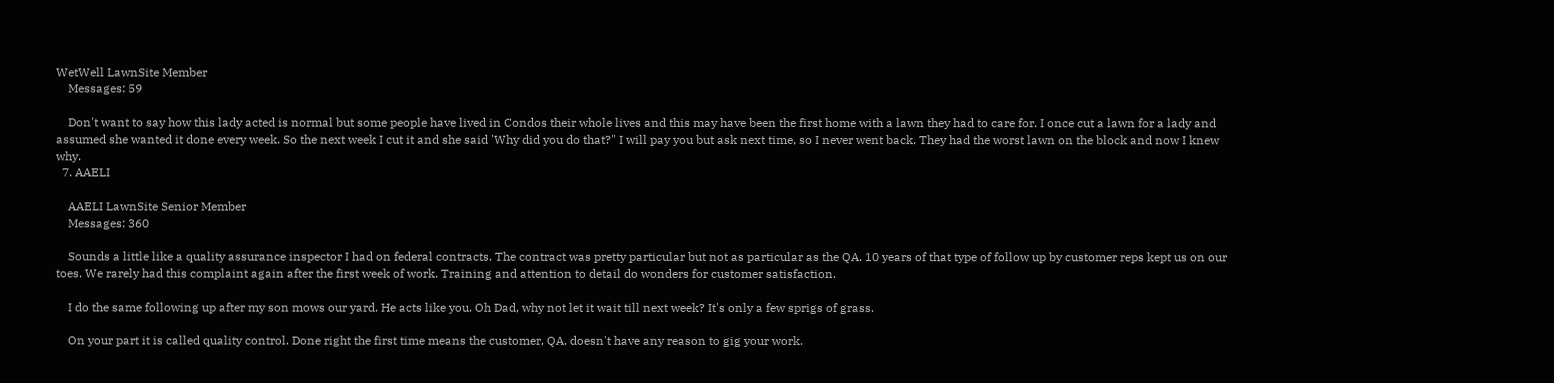WetWell LawnSite Member
    Messages: 59

    Don't want to say how this lady acted is normal but some people have lived in Condos their whole lives and this may have been the first home with a lawn they had to care for. I once cut a lawn for a lady and assumed she wanted it done every week. So the next week I cut it and she said 'Why did you do that?" I will pay you but ask next time, so I never went back. They had the worst lawn on the block and now I knew why.
  7. AAELI

    AAELI LawnSite Senior Member
    Messages: 360

    Sounds a little like a quality assurance inspector I had on federal contracts. The contract was pretty particular but not as particular as the QA. 10 years of that type of follow up by customer reps kept us on our toes. We rarely had this complaint again after the first week of work. Training and attention to detail do wonders for customer satisfaction.

    I do the same following up after my son mows our yard. He acts like you. Oh Dad, why not let it wait till next week? It's only a few sprigs of grass.

    On your part it is called quality control. Done right the first time means the customer, QA, doesn't have any reason to gig your work.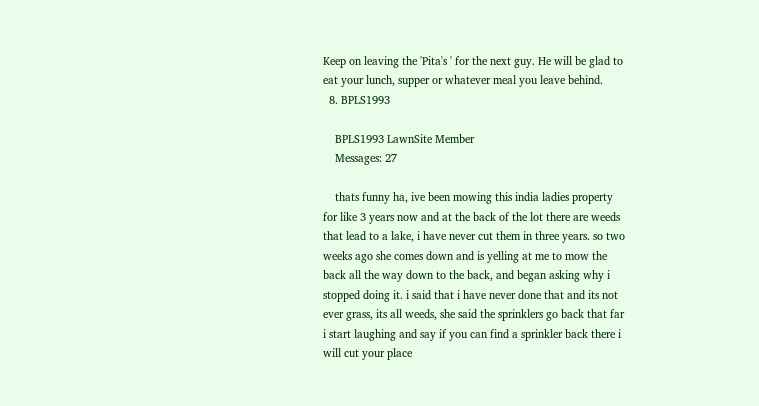Keep on leaving the 'Pita's ' for the next guy. He will be glad to eat your lunch, supper or whatever meal you leave behind.
  8. BPLS1993

    BPLS1993 LawnSite Member
    Messages: 27

    thats funny ha, ive been mowing this india ladies property for like 3 years now and at the back of the lot there are weeds that lead to a lake, i have never cut them in three years. so two weeks ago she comes down and is yelling at me to mow the back all the way down to the back, and began asking why i stopped doing it. i said that i have never done that and its not ever grass, its all weeds, she said the sprinklers go back that far i start laughing and say if you can find a sprinkler back there i will cut your place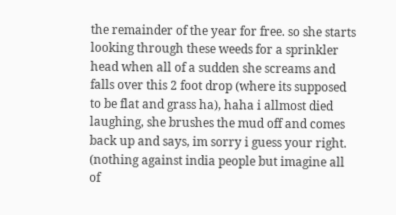the remainder of the year for free. so she starts looking through these weeds for a sprinkler head when all of a sudden she screams and falls over this 2 foot drop (where its supposed to be flat and grass ha), haha i allmost died laughing, she brushes the mud off and comes back up and says, im sorry i guess your right. (nothing against india people but imagine all of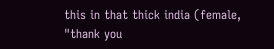this in that thick india (female, "thank you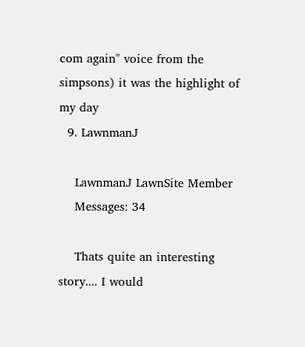com again" voice from the simpsons) it was the highlight of my day
  9. LawnmanJ

    LawnmanJ LawnSite Member
    Messages: 34

    Thats quite an interesting story.... I would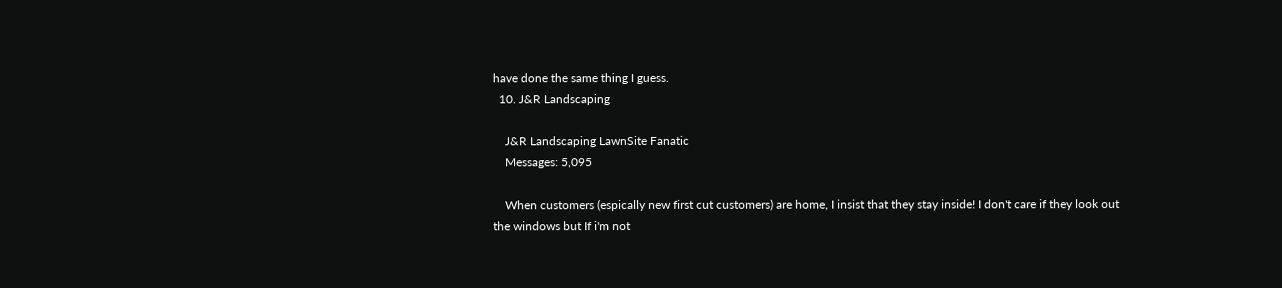have done the same thing I guess.
  10. J&R Landscaping

    J&R Landscaping LawnSite Fanatic
    Messages: 5,095

    When customers (espically new first cut customers) are home, I insist that they stay inside! I don't care if they look out the windows but If i'm not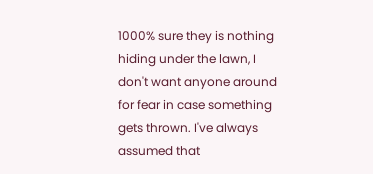1000% sure they is nothing hiding under the lawn, I don't want anyone around for fear in case something gets thrown. I've always assumed that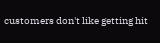customers don't like getting hit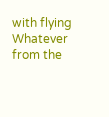with flying Whatever from the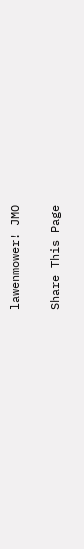lawenmower! JMO

Share This Page